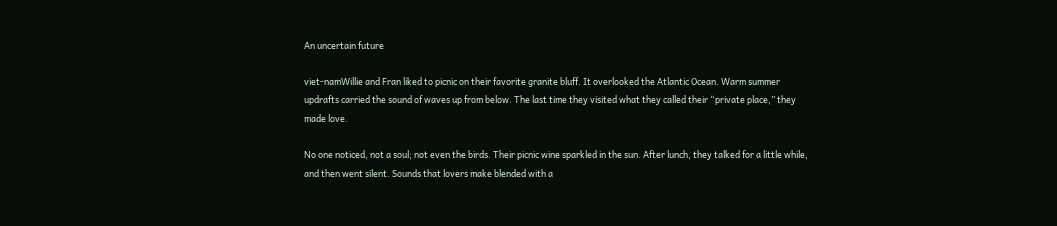An uncertain future

viet-namWillie and Fran liked to picnic on their favorite granite bluff. It overlooked the Atlantic Ocean. Warm summer updrafts carried the sound of waves up from below. The last time they visited what they called their “private place,” they made love.

No one noticed, not a soul; not even the birds. Their picnic wine sparkled in the sun. After lunch, they talked for a little while, and then went silent. Sounds that lovers make blended with a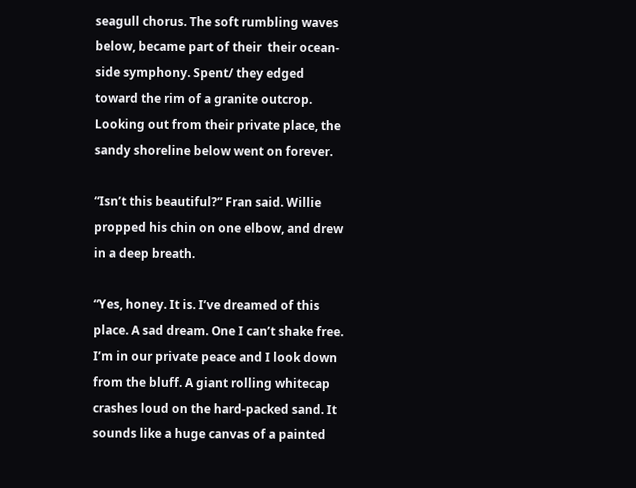seagull chorus. The soft rumbling waves  below, became part of their  their ocean-side symphony. Spent/ they edged toward the rim of a granite outcrop. Looking out from their private place, the sandy shoreline below went on forever.

“Isn’t this beautiful?” Fran said. Willie propped his chin on one elbow, and drew in a deep breath.

“Yes, honey. It is. I’ve dreamed of this place. A sad dream. One I can’t shake free. I’m in our private peace and I look down from the bluff. A giant rolling whitecap crashes loud on the hard-packed sand. It sounds like a huge canvas of a painted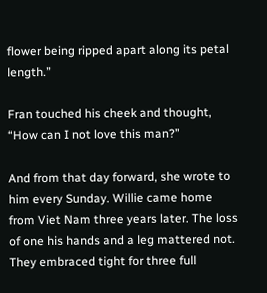flower being ripped apart along its petal length.”

Fran touched his cheek and thought, “How can I not love this man?”

And from that day forward, she wrote to him every Sunday. Willie came home from Viet Nam three years later. The loss of one his hands and a leg mattered not. They embraced tight for three full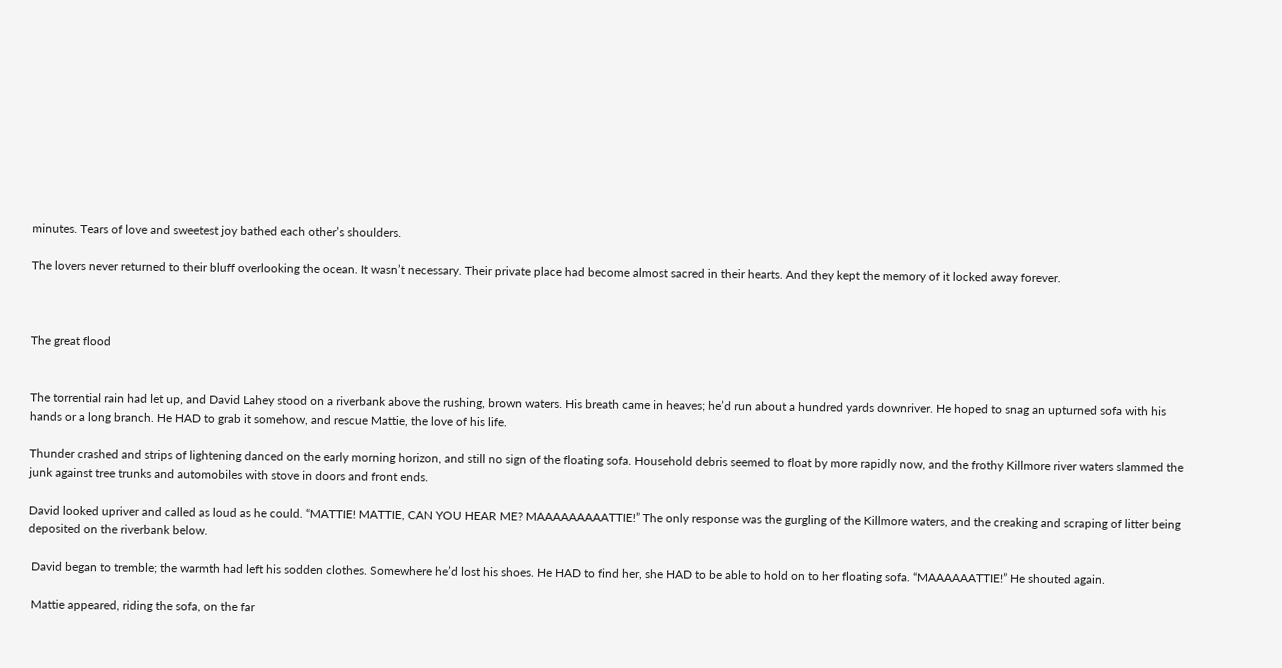minutes. Tears of love and sweetest joy bathed each other’s shoulders.

The lovers never returned to their bluff overlooking the ocean. It wasn’t necessary. Their private place had become almost sacred in their hearts. And they kept the memory of it locked away forever.



The great flood


The torrential rain had let up, and David Lahey stood on a riverbank above the rushing, brown waters. His breath came in heaves; he’d run about a hundred yards downriver. He hoped to snag an upturned sofa with his hands or a long branch. He HAD to grab it somehow, and rescue Mattie, the love of his life.

Thunder crashed and strips of lightening danced on the early morning horizon, and still no sign of the floating sofa. Household debris seemed to float by more rapidly now, and the frothy Killmore river waters slammed the junk against tree trunks and automobiles with stove in doors and front ends.

David looked upriver and called as loud as he could. “MATTIE! MATTIE, CAN YOU HEAR ME? MAAAAAAAAATTIE!” The only response was the gurgling of the Killmore waters, and the creaking and scraping of litter being deposited on the riverbank below.

 David began to tremble; the warmth had left his sodden clothes. Somewhere he’d lost his shoes. He HAD to find her, she HAD to be able to hold on to her floating sofa. “MAAAAAATTIE!” He shouted again.

 Mattie appeared, riding the sofa, on the far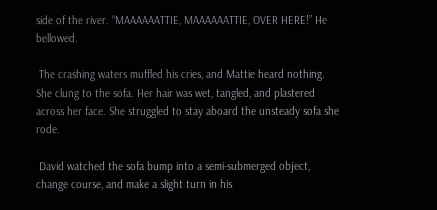side of the river. “MAAAAAATTIE, MAAAAAATTIE, OVER HERE!” He bellowed.

 The crashing waters muffled his cries, and Mattie heard nothing. She clung to the sofa. Her hair was wet, tangled, and plastered across her face. She struggled to stay aboard the unsteady sofa she rode.

 David watched the sofa bump into a semi-submerged object, change course, and make a slight turn in his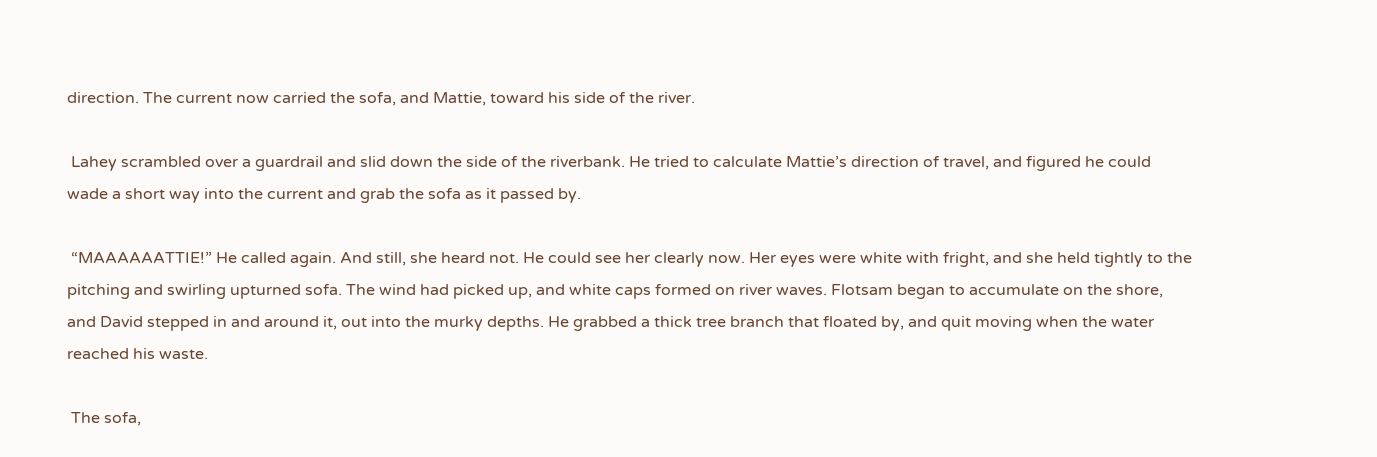direction. The current now carried the sofa, and Mattie, toward his side of the river.

 Lahey scrambled over a guardrail and slid down the side of the riverbank. He tried to calculate Mattie’s direction of travel, and figured he could wade a short way into the current and grab the sofa as it passed by.

 “MAAAAAATTIE!” He called again. And still, she heard not. He could see her clearly now. Her eyes were white with fright, and she held tightly to the pitching and swirling upturned sofa. The wind had picked up, and white caps formed on river waves. Flotsam began to accumulate on the shore, and David stepped in and around it, out into the murky depths. He grabbed a thick tree branch that floated by, and quit moving when the water reached his waste.

 The sofa,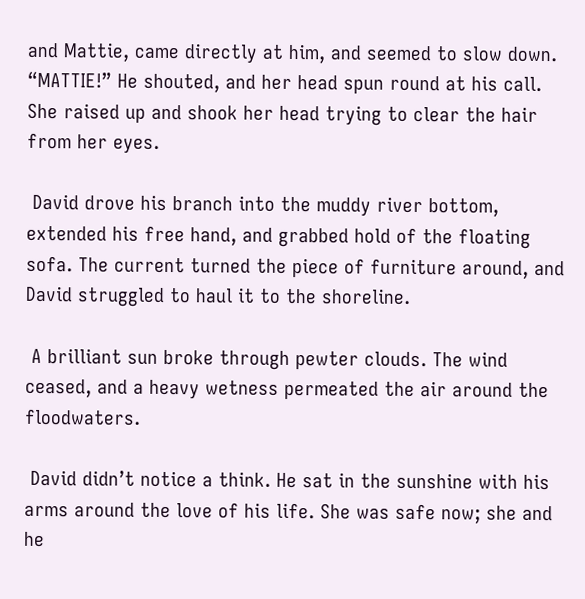and Mattie, came directly at him, and seemed to slow down. “MATTIE!” He shouted, and her head spun round at his call. She raised up and shook her head trying to clear the hair from her eyes.

 David drove his branch into the muddy river bottom, extended his free hand, and grabbed hold of the floating sofa. The current turned the piece of furniture around, and David struggled to haul it to the shoreline.

 A brilliant sun broke through pewter clouds. The wind ceased, and a heavy wetness permeated the air around the floodwaters.

 David didn’t notice a think. He sat in the sunshine with his arms around the love of his life. She was safe now; she and he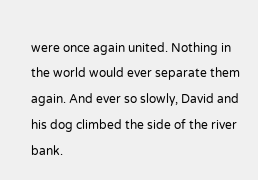were once again united. Nothing in the world would ever separate them again. And ever so slowly, David and his dog climbed the side of the river bank.